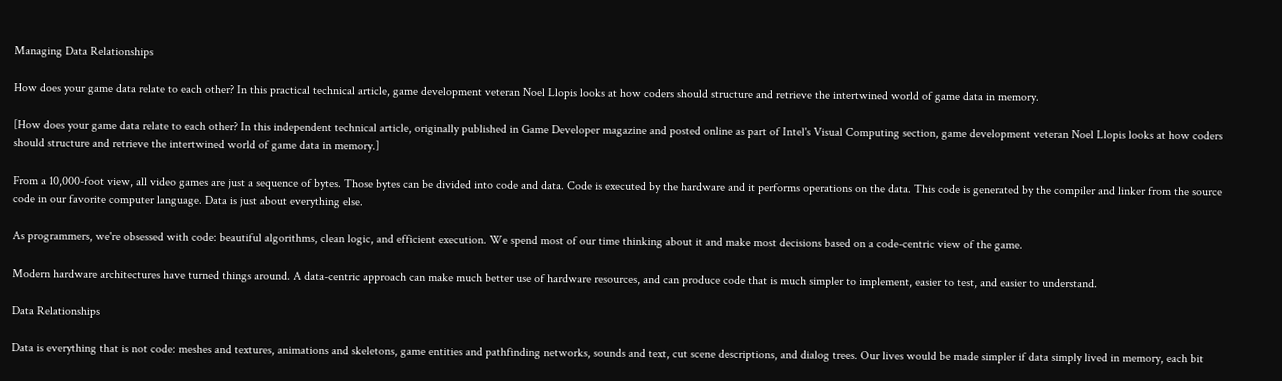Managing Data Relationships

How does your game data relate to each other? In this practical technical article, game development veteran Noel Llopis looks at how coders should structure and retrieve the intertwined world of game data in memory.

[How does your game data relate to each other? In this independent technical article, originally published in Game Developer magazine and posted online as part of Intel's Visual Computing section, game development veteran Noel Llopis looks at how coders should structure and retrieve the intertwined world of game data in memory.]

From a 10,000-foot view, all video games are just a sequence of bytes. Those bytes can be divided into code and data. Code is executed by the hardware and it performs operations on the data. This code is generated by the compiler and linker from the source code in our favorite computer language. Data is just about everything else.

As programmers, we're obsessed with code: beautiful algorithms, clean logic, and efficient execution. We spend most of our time thinking about it and make most decisions based on a code-centric view of the game.

Modern hardware architectures have turned things around. A data-centric approach can make much better use of hardware resources, and can produce code that is much simpler to implement, easier to test, and easier to understand.

Data Relationships

Data is everything that is not code: meshes and textures, animations and skeletons, game entities and pathfinding networks, sounds and text, cut scene descriptions, and dialog trees. Our lives would be made simpler if data simply lived in memory, each bit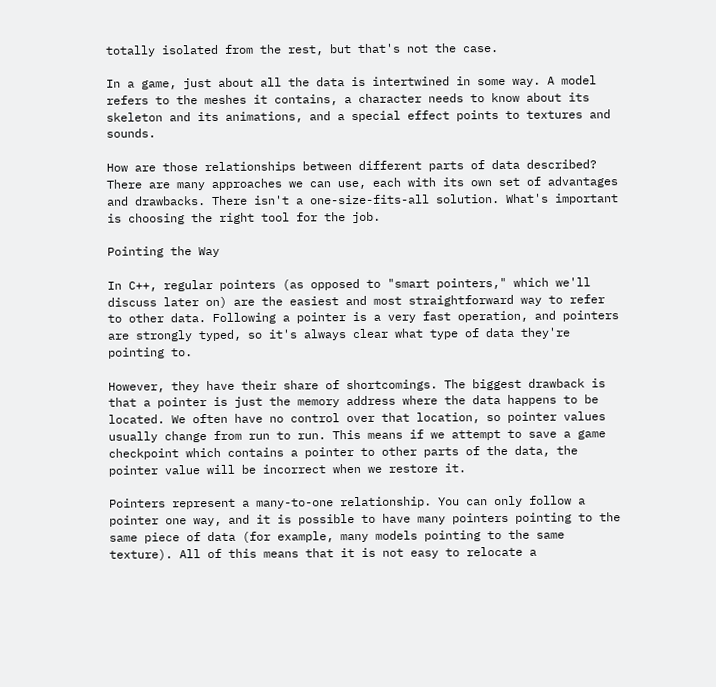totally isolated from the rest, but that's not the case.

In a game, just about all the data is intertwined in some way. A model refers to the meshes it contains, a character needs to know about its skeleton and its animations, and a special effect points to textures and sounds.

How are those relationships between different parts of data described? There are many approaches we can use, each with its own set of advantages and drawbacks. There isn't a one-size-fits-all solution. What's important is choosing the right tool for the job.

Pointing the Way

In C++, regular pointers (as opposed to "smart pointers," which we'll discuss later on) are the easiest and most straightforward way to refer to other data. Following a pointer is a very fast operation, and pointers are strongly typed, so it's always clear what type of data they're pointing to.

However, they have their share of shortcomings. The biggest drawback is that a pointer is just the memory address where the data happens to be located. We often have no control over that location, so pointer values usually change from run to run. This means if we attempt to save a game checkpoint which contains a pointer to other parts of the data, the pointer value will be incorrect when we restore it.

Pointers represent a many-to-one relationship. You can only follow a pointer one way, and it is possible to have many pointers pointing to the same piece of data (for example, many models pointing to the same texture). All of this means that it is not easy to relocate a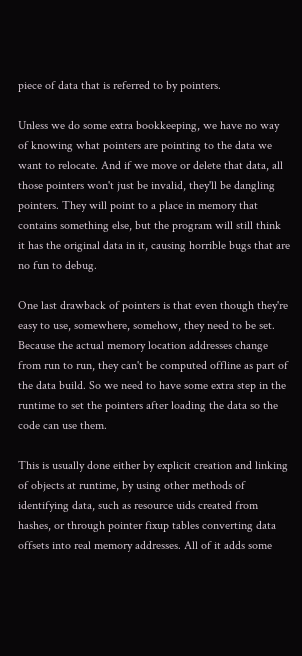piece of data that is referred to by pointers.

Unless we do some extra bookkeeping, we have no way of knowing what pointers are pointing to the data we want to relocate. And if we move or delete that data, all those pointers won't just be invalid, they'll be dangling pointers. They will point to a place in memory that contains something else, but the program will still think it has the original data in it, causing horrible bugs that are no fun to debug.

One last drawback of pointers is that even though they're easy to use, somewhere, somehow, they need to be set. Because the actual memory location addresses change from run to run, they can't be computed offline as part of the data build. So we need to have some extra step in the runtime to set the pointers after loading the data so the code can use them.

This is usually done either by explicit creation and linking of objects at runtime, by using other methods of identifying data, such as resource uids created from hashes, or through pointer fixup tables converting data offsets into real memory addresses. All of it adds some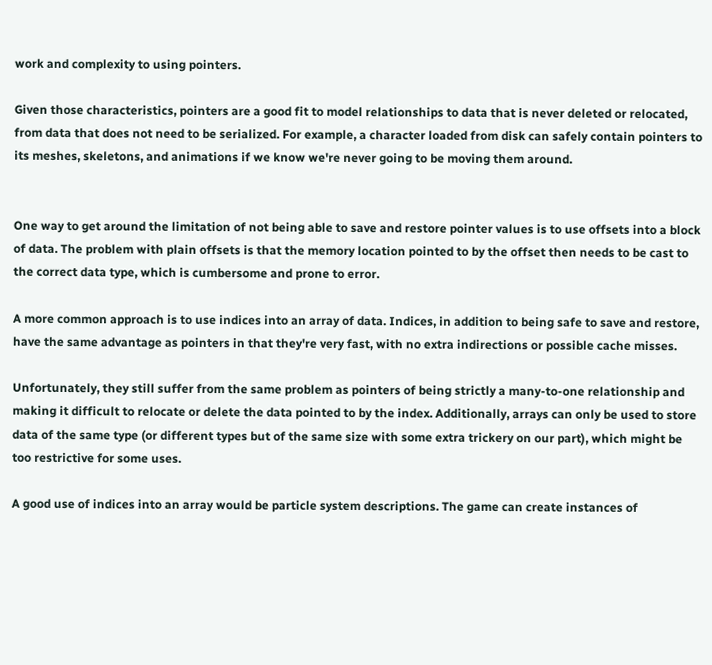work and complexity to using pointers.

Given those characteristics, pointers are a good fit to model relationships to data that is never deleted or relocated, from data that does not need to be serialized. For example, a character loaded from disk can safely contain pointers to its meshes, skeletons, and animations if we know we're never going to be moving them around.


One way to get around the limitation of not being able to save and restore pointer values is to use offsets into a block of data. The problem with plain offsets is that the memory location pointed to by the offset then needs to be cast to the correct data type, which is cumbersome and prone to error.

A more common approach is to use indices into an array of data. Indices, in addition to being safe to save and restore, have the same advantage as pointers in that they're very fast, with no extra indirections or possible cache misses.

Unfortunately, they still suffer from the same problem as pointers of being strictly a many-to-one relationship and making it difficult to relocate or delete the data pointed to by the index. Additionally, arrays can only be used to store data of the same type (or different types but of the same size with some extra trickery on our part), which might be too restrictive for some uses.

A good use of indices into an array would be particle system descriptions. The game can create instances of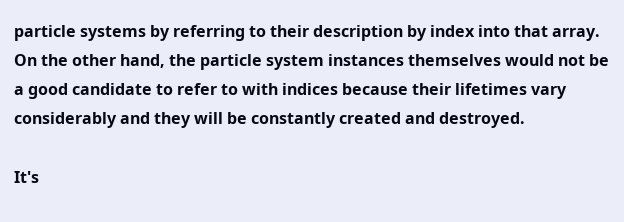particle systems by referring to their description by index into that array. On the other hand, the particle system instances themselves would not be a good candidate to refer to with indices because their lifetimes vary considerably and they will be constantly created and destroyed.

It's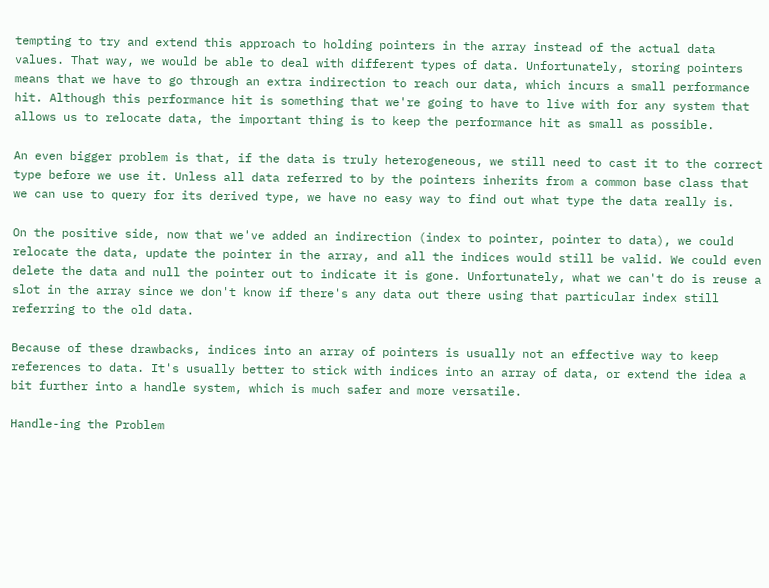tempting to try and extend this approach to holding pointers in the array instead of the actual data values. That way, we would be able to deal with different types of data. Unfortunately, storing pointers means that we have to go through an extra indirection to reach our data, which incurs a small performance hit. Although this performance hit is something that we're going to have to live with for any system that allows us to relocate data, the important thing is to keep the performance hit as small as possible.

An even bigger problem is that, if the data is truly heterogeneous, we still need to cast it to the correct type before we use it. Unless all data referred to by the pointers inherits from a common base class that we can use to query for its derived type, we have no easy way to find out what type the data really is.

On the positive side, now that we've added an indirection (index to pointer, pointer to data), we could relocate the data, update the pointer in the array, and all the indices would still be valid. We could even delete the data and null the pointer out to indicate it is gone. Unfortunately, what we can't do is reuse a slot in the array since we don't know if there's any data out there using that particular index still referring to the old data.

Because of these drawbacks, indices into an array of pointers is usually not an effective way to keep references to data. It's usually better to stick with indices into an array of data, or extend the idea a bit further into a handle system, which is much safer and more versatile.

Handle-ing the Problem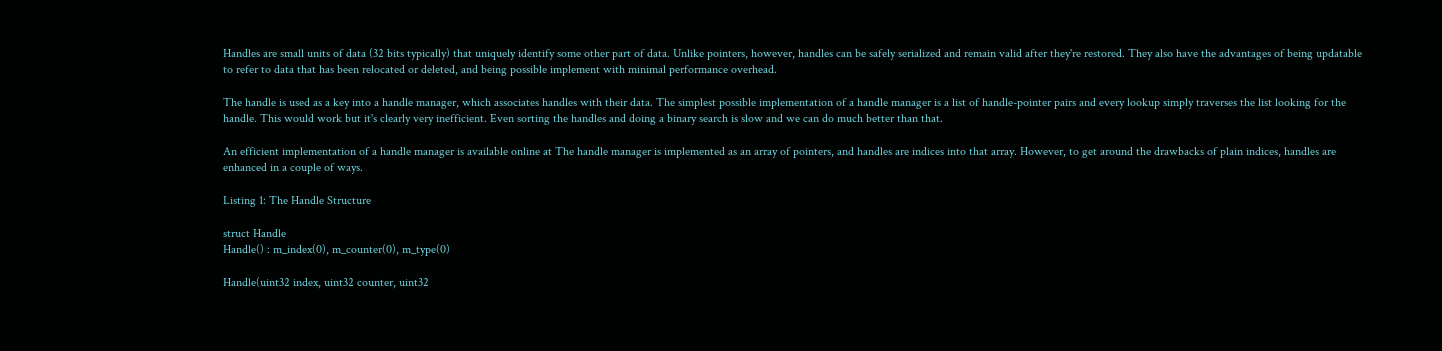Handles are small units of data (32 bits typically) that uniquely identify some other part of data. Unlike pointers, however, handles can be safely serialized and remain valid after they're restored. They also have the advantages of being updatable to refer to data that has been relocated or deleted, and being possible implement with minimal performance overhead.

The handle is used as a key into a handle manager, which associates handles with their data. The simplest possible implementation of a handle manager is a list of handle-pointer pairs and every lookup simply traverses the list looking for the handle. This would work but it's clearly very inefficient. Even sorting the handles and doing a binary search is slow and we can do much better than that.

An efficient implementation of a handle manager is available online at The handle manager is implemented as an array of pointers, and handles are indices into that array. However, to get around the drawbacks of plain indices, handles are enhanced in a couple of ways.

Listing 1: The Handle Structure

struct Handle
Handle() : m_index(0), m_counter(0), m_type(0)

Handle(uint32 index, uint32 counter, uint32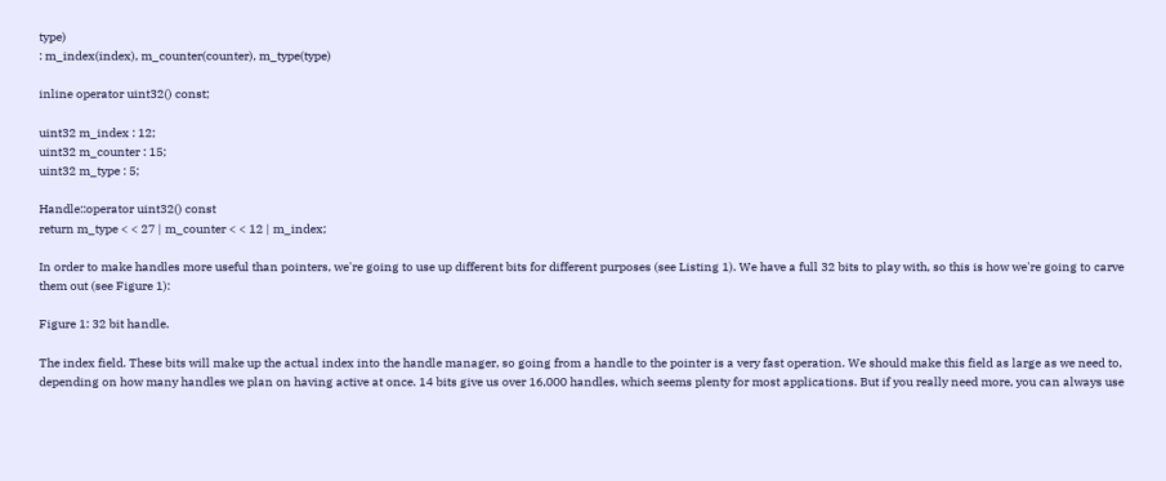type)
: m_index(index), m_counter(counter), m_type(type)

inline operator uint32() const;

uint32 m_index : 12;
uint32 m_counter : 15;
uint32 m_type : 5;

Handle::operator uint32() const
return m_type < < 27 | m_counter < < 12 | m_index;

In order to make handles more useful than pointers, we're going to use up different bits for different purposes (see Listing 1). We have a full 32 bits to play with, so this is how we're going to carve them out (see Figure 1):

Figure 1: 32 bit handle.

The index field. These bits will make up the actual index into the handle manager, so going from a handle to the pointer is a very fast operation. We should make this field as large as we need to, depending on how many handles we plan on having active at once. 14 bits give us over 16,000 handles, which seems plenty for most applications. But if you really need more, you can always use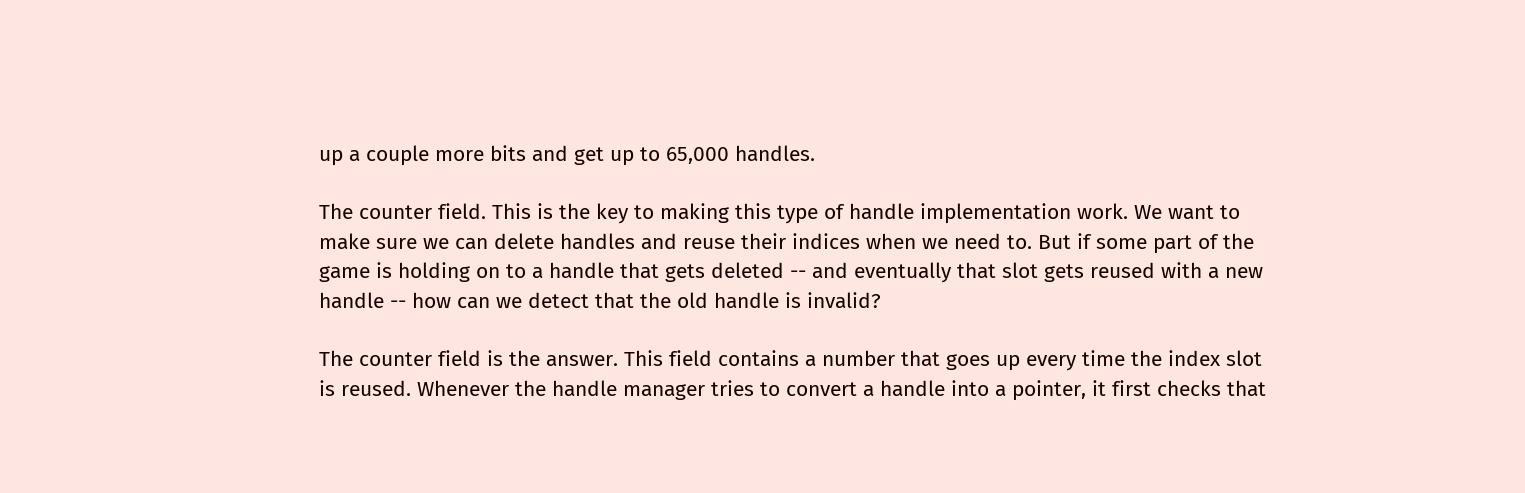up a couple more bits and get up to 65,000 handles.

The counter field. This is the key to making this type of handle implementation work. We want to make sure we can delete handles and reuse their indices when we need to. But if some part of the game is holding on to a handle that gets deleted -- and eventually that slot gets reused with a new handle -- how can we detect that the old handle is invalid?

The counter field is the answer. This field contains a number that goes up every time the index slot is reused. Whenever the handle manager tries to convert a handle into a pointer, it first checks that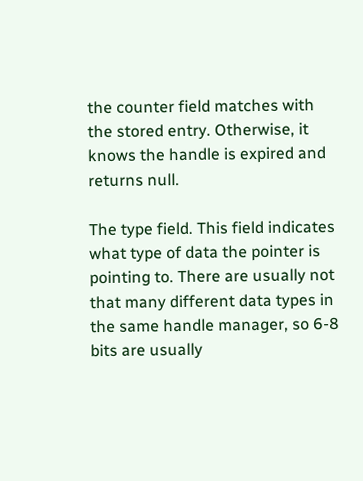the counter field matches with the stored entry. Otherwise, it knows the handle is expired and returns null.

The type field. This field indicates what type of data the pointer is pointing to. There are usually not that many different data types in the same handle manager, so 6-8 bits are usually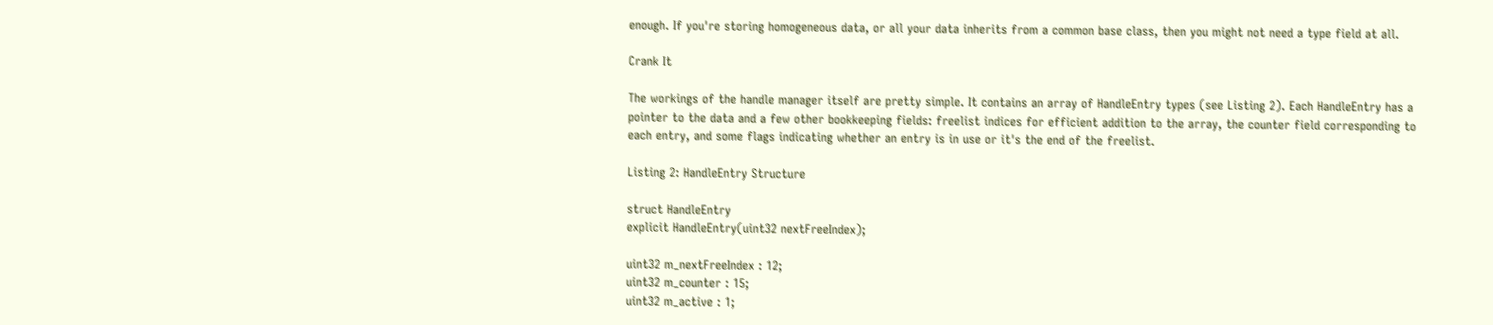enough. If you're storing homogeneous data, or all your data inherits from a common base class, then you might not need a type field at all.

Crank It

The workings of the handle manager itself are pretty simple. It contains an array of HandleEntry types (see Listing 2). Each HandleEntry has a pointer to the data and a few other bookkeeping fields: freelist indices for efficient addition to the array, the counter field corresponding to each entry, and some flags indicating whether an entry is in use or it's the end of the freelist.

Listing 2: HandleEntry Structure

struct HandleEntry
explicit HandleEntry(uint32 nextFreeIndex);

uint32 m_nextFreeIndex : 12;
uint32 m_counter : 15;
uint32 m_active : 1;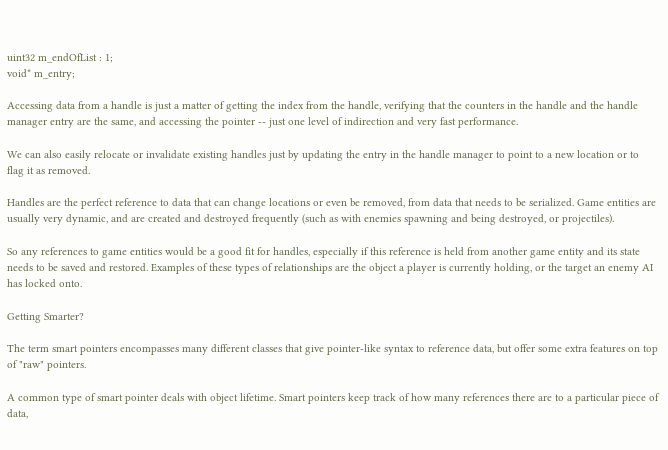uint32 m_endOfList : 1;
void* m_entry;

Accessing data from a handle is just a matter of getting the index from the handle, verifying that the counters in the handle and the handle manager entry are the same, and accessing the pointer -- just one level of indirection and very fast performance.

We can also easily relocate or invalidate existing handles just by updating the entry in the handle manager to point to a new location or to flag it as removed.

Handles are the perfect reference to data that can change locations or even be removed, from data that needs to be serialized. Game entities are usually very dynamic, and are created and destroyed frequently (such as with enemies spawning and being destroyed, or projectiles).

So any references to game entities would be a good fit for handles, especially if this reference is held from another game entity and its state needs to be saved and restored. Examples of these types of relationships are the object a player is currently holding, or the target an enemy AI has locked onto.

Getting Smarter?

The term smart pointers encompasses many different classes that give pointer-like syntax to reference data, but offer some extra features on top of "raw" pointers.

A common type of smart pointer deals with object lifetime. Smart pointers keep track of how many references there are to a particular piece of data,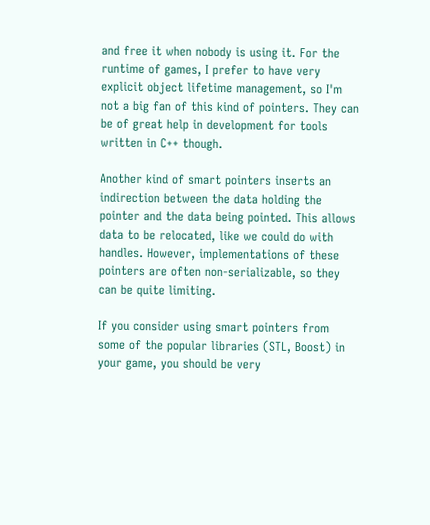and free it when nobody is using it. For the runtime of games, I prefer to have very explicit object lifetime management, so I'm not a big fan of this kind of pointers. They can be of great help in development for tools written in C++ though.

Another kind of smart pointers inserts an indirection between the data holding the pointer and the data being pointed. This allows data to be relocated, like we could do with handles. However, implementations of these pointers are often non-serializable, so they can be quite limiting.

If you consider using smart pointers from some of the popular libraries (STL, Boost) in your game, you should be very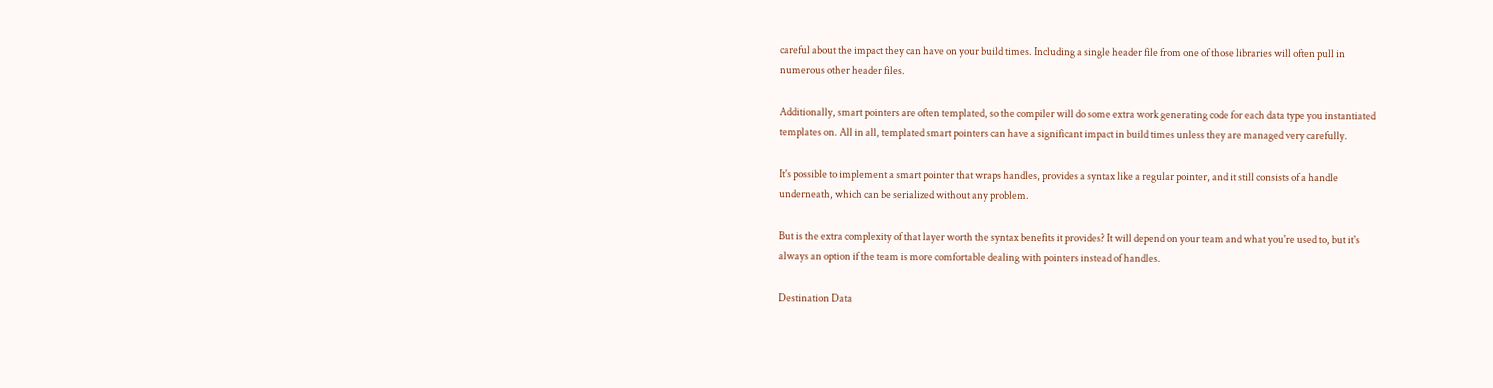careful about the impact they can have on your build times. Including a single header file from one of those libraries will often pull in numerous other header files.

Additionally, smart pointers are often templated, so the compiler will do some extra work generating code for each data type you instantiated templates on. All in all, templated smart pointers can have a significant impact in build times unless they are managed very carefully.

It's possible to implement a smart pointer that wraps handles, provides a syntax like a regular pointer, and it still consists of a handle underneath, which can be serialized without any problem.

But is the extra complexity of that layer worth the syntax benefits it provides? It will depend on your team and what you're used to, but it's always an option if the team is more comfortable dealing with pointers instead of handles.

Destination Data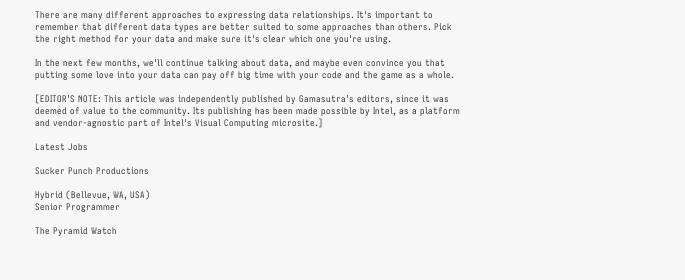There are many different approaches to expressing data relationships. It's important to remember that different data types are better suited to some approaches than others. Pick the right method for your data and make sure it's clear which one you're using.

In the next few months, we'll continue talking about data, and maybe even convince you that putting some love into your data can pay off big time with your code and the game as a whole.

[EDITOR'S NOTE: This article was independently published by Gamasutra's editors, since it was deemed of value to the community. Its publishing has been made possible by Intel, as a platform and vendor-agnostic part of Intel's Visual Computing microsite.]

Latest Jobs

Sucker Punch Productions

Hybrid (Bellevue, WA, USA)
Senior Programmer

The Pyramid Watch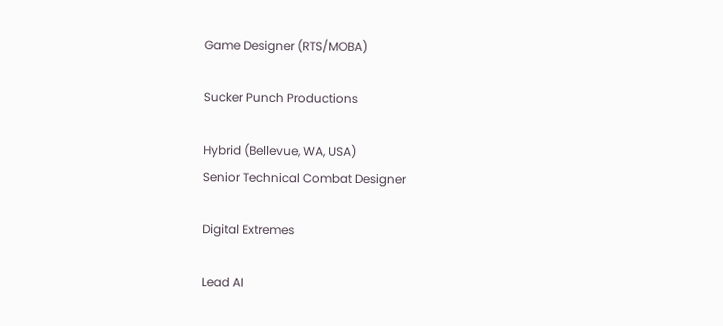Game Designer (RTS/MOBA)

Sucker Punch Productions

Hybrid (Bellevue, WA, USA)
Senior Technical Combat Designer

Digital Extremes

Lead AI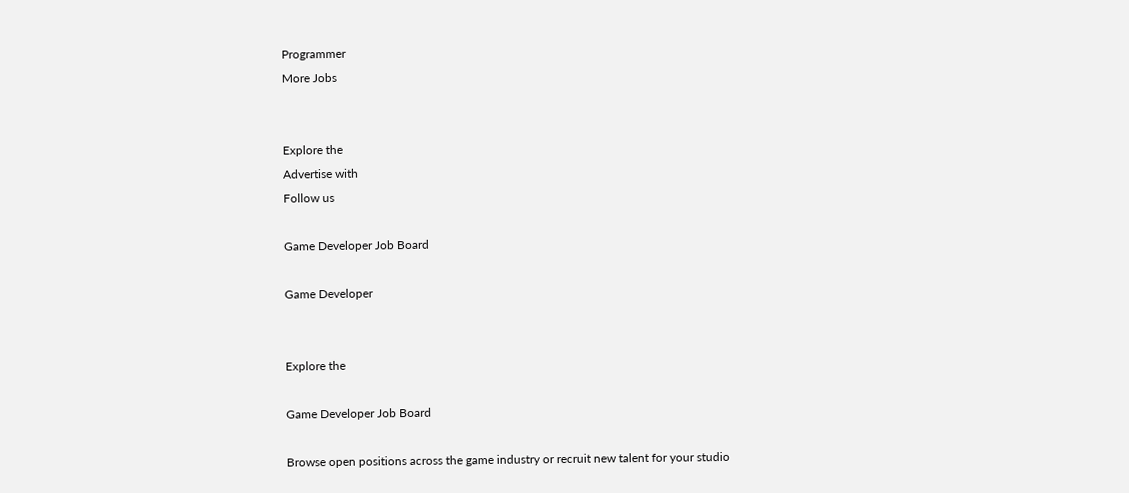Programmer
More Jobs


Explore the
Advertise with
Follow us

Game Developer Job Board

Game Developer


Explore the

Game Developer Job Board

Browse open positions across the game industry or recruit new talent for your studio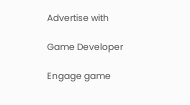Advertise with

Game Developer

Engage game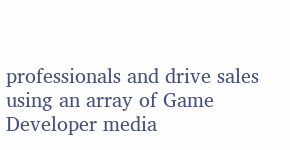professionals and drive sales using an array of Game Developer media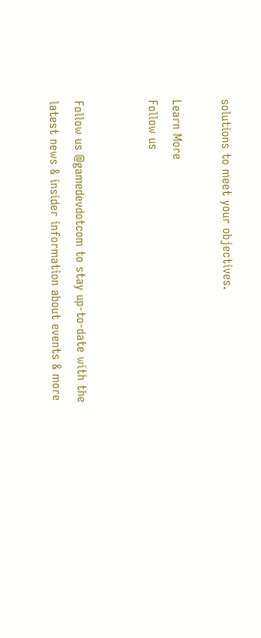solutions to meet your objectives.

Learn More
Follow us


Follow us @gamedevdotcom to stay up-to-date with the latest news & insider information about events & more